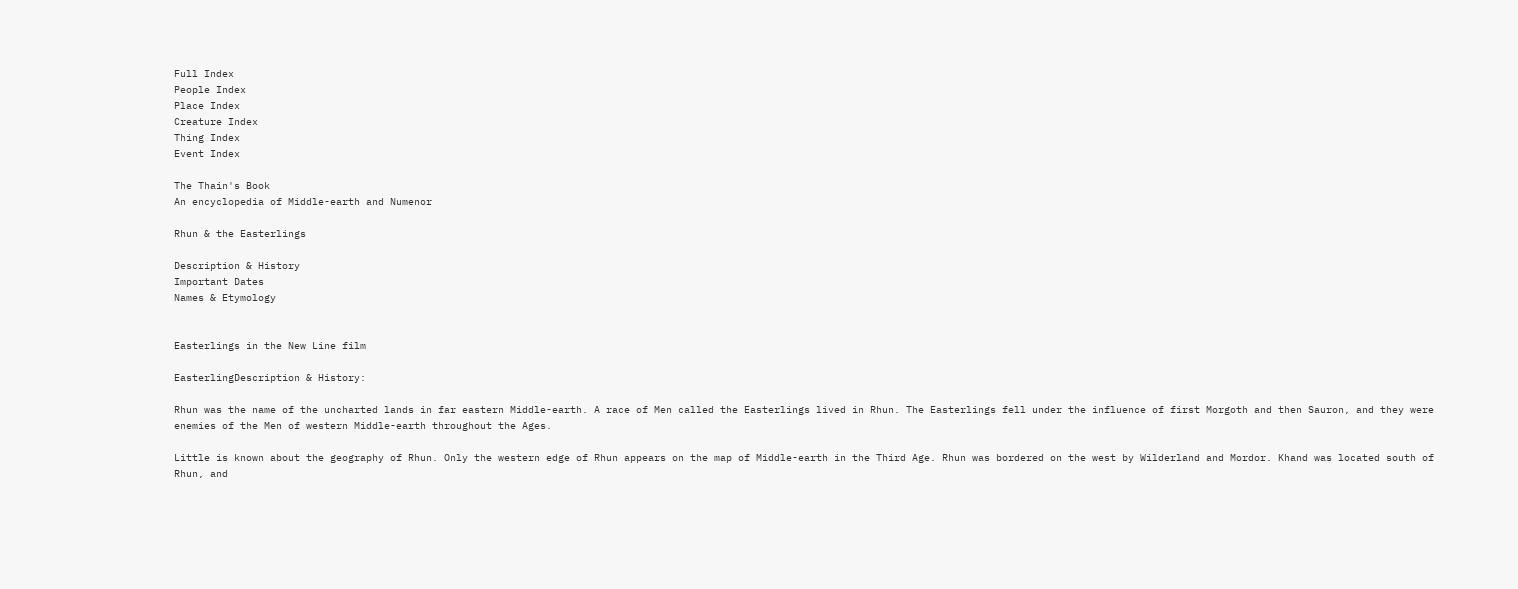Full Index
People Index
Place Index
Creature Index
Thing Index
Event Index

The Thain's Book
An encyclopedia of Middle-earth and Numenor

Rhun & the Easterlings

Description & History
Important Dates
Names & Etymology


Easterlings in the New Line film

EasterlingDescription & History:

Rhun was the name of the uncharted lands in far eastern Middle-earth. A race of Men called the Easterlings lived in Rhun. The Easterlings fell under the influence of first Morgoth and then Sauron, and they were enemies of the Men of western Middle-earth throughout the Ages.

Little is known about the geography of Rhun. Only the western edge of Rhun appears on the map of Middle-earth in the Third Age. Rhun was bordered on the west by Wilderland and Mordor. Khand was located south of Rhun, and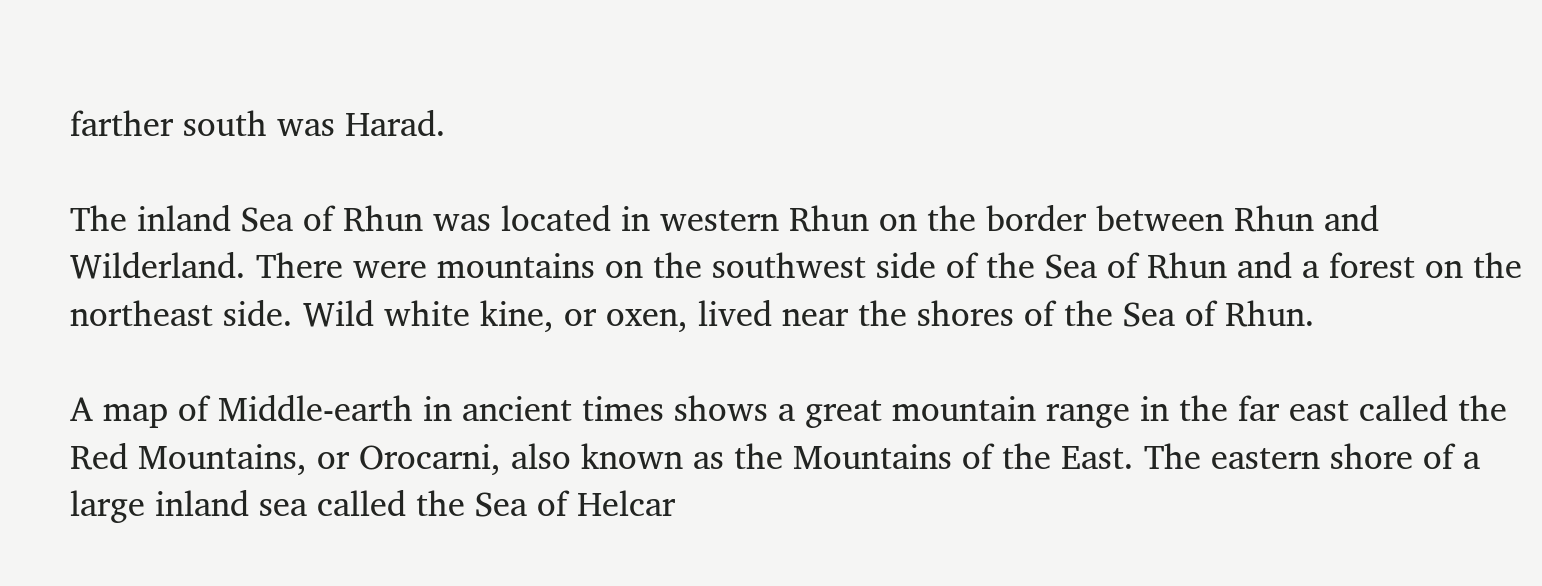farther south was Harad.

The inland Sea of Rhun was located in western Rhun on the border between Rhun and Wilderland. There were mountains on the southwest side of the Sea of Rhun and a forest on the northeast side. Wild white kine, or oxen, lived near the shores of the Sea of Rhun.

A map of Middle-earth in ancient times shows a great mountain range in the far east called the Red Mountains, or Orocarni, also known as the Mountains of the East. The eastern shore of a large inland sea called the Sea of Helcar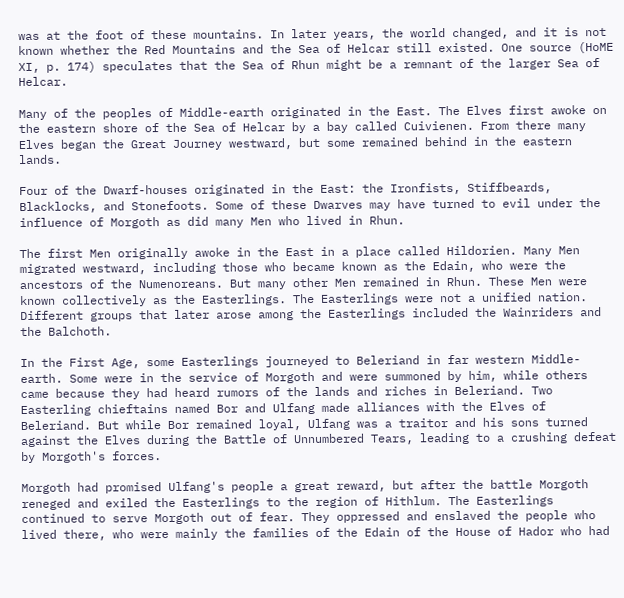was at the foot of these mountains. In later years, the world changed, and it is not known whether the Red Mountains and the Sea of Helcar still existed. One source (HoME XI, p. 174) speculates that the Sea of Rhun might be a remnant of the larger Sea of Helcar.

Many of the peoples of Middle-earth originated in the East. The Elves first awoke on the eastern shore of the Sea of Helcar by a bay called Cuivienen. From there many Elves began the Great Journey westward, but some remained behind in the eastern lands.

Four of the Dwarf-houses originated in the East: the Ironfists, Stiffbeards, Blacklocks, and Stonefoots. Some of these Dwarves may have turned to evil under the influence of Morgoth as did many Men who lived in Rhun.

The first Men originally awoke in the East in a place called Hildorien. Many Men migrated westward, including those who became known as the Edain, who were the ancestors of the Numenoreans. But many other Men remained in Rhun. These Men were known collectively as the Easterlings. The Easterlings were not a unified nation. Different groups that later arose among the Easterlings included the Wainriders and the Balchoth.

In the First Age, some Easterlings journeyed to Beleriand in far western Middle-earth. Some were in the service of Morgoth and were summoned by him, while others came because they had heard rumors of the lands and riches in Beleriand. Two Easterling chieftains named Bor and Ulfang made alliances with the Elves of Beleriand. But while Bor remained loyal, Ulfang was a traitor and his sons turned against the Elves during the Battle of Unnumbered Tears, leading to a crushing defeat by Morgoth's forces.

Morgoth had promised Ulfang's people a great reward, but after the battle Morgoth reneged and exiled the Easterlings to the region of Hithlum. The Easterlings continued to serve Morgoth out of fear. They oppressed and enslaved the people who lived there, who were mainly the families of the Edain of the House of Hador who had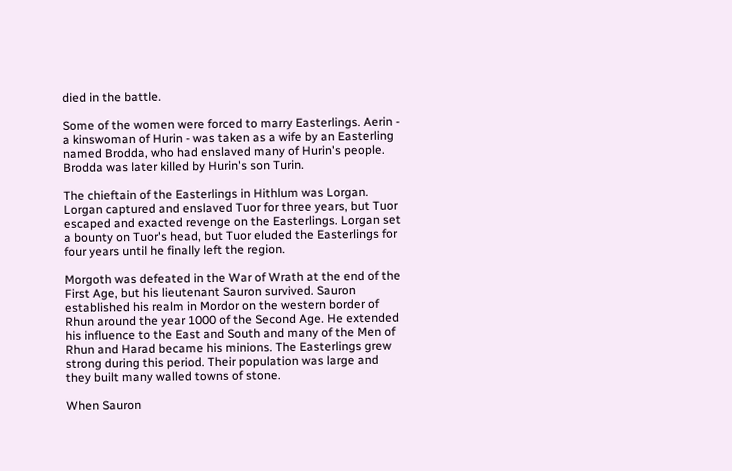died in the battle.

Some of the women were forced to marry Easterlings. Aerin - a kinswoman of Hurin - was taken as a wife by an Easterling named Brodda, who had enslaved many of Hurin's people. Brodda was later killed by Hurin's son Turin.

The chieftain of the Easterlings in Hithlum was Lorgan. Lorgan captured and enslaved Tuor for three years, but Tuor escaped and exacted revenge on the Easterlings. Lorgan set a bounty on Tuor's head, but Tuor eluded the Easterlings for four years until he finally left the region.

Morgoth was defeated in the War of Wrath at the end of the First Age, but his lieutenant Sauron survived. Sauron established his realm in Mordor on the western border of Rhun around the year 1000 of the Second Age. He extended his influence to the East and South and many of the Men of Rhun and Harad became his minions. The Easterlings grew strong during this period. Their population was large and they built many walled towns of stone.

When Sauron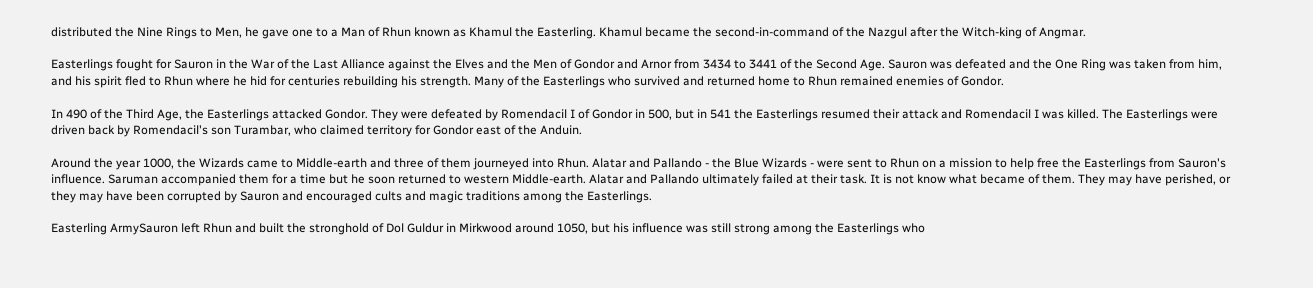distributed the Nine Rings to Men, he gave one to a Man of Rhun known as Khamul the Easterling. Khamul became the second-in-command of the Nazgul after the Witch-king of Angmar.

Easterlings fought for Sauron in the War of the Last Alliance against the Elves and the Men of Gondor and Arnor from 3434 to 3441 of the Second Age. Sauron was defeated and the One Ring was taken from him, and his spirit fled to Rhun where he hid for centuries rebuilding his strength. Many of the Easterlings who survived and returned home to Rhun remained enemies of Gondor.

In 490 of the Third Age, the Easterlings attacked Gondor. They were defeated by Romendacil I of Gondor in 500, but in 541 the Easterlings resumed their attack and Romendacil I was killed. The Easterlings were driven back by Romendacil's son Turambar, who claimed territory for Gondor east of the Anduin.

Around the year 1000, the Wizards came to Middle-earth and three of them journeyed into Rhun. Alatar and Pallando - the Blue Wizards - were sent to Rhun on a mission to help free the Easterlings from Sauron's influence. Saruman accompanied them for a time but he soon returned to western Middle-earth. Alatar and Pallando ultimately failed at their task. It is not know what became of them. They may have perished, or they may have been corrupted by Sauron and encouraged cults and magic traditions among the Easterlings.

Easterling ArmySauron left Rhun and built the stronghold of Dol Guldur in Mirkwood around 1050, but his influence was still strong among the Easterlings who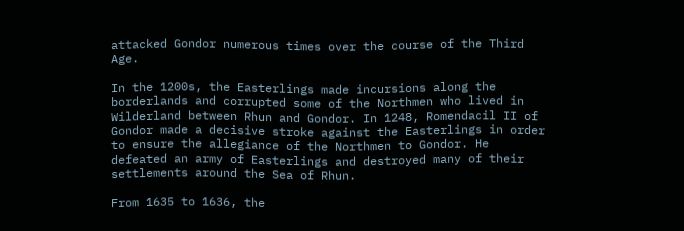attacked Gondor numerous times over the course of the Third Age.

In the 1200s, the Easterlings made incursions along the borderlands and corrupted some of the Northmen who lived in Wilderland between Rhun and Gondor. In 1248, Romendacil II of Gondor made a decisive stroke against the Easterlings in order to ensure the allegiance of the Northmen to Gondor. He defeated an army of Easterlings and destroyed many of their settlements around the Sea of Rhun.

From 1635 to 1636, the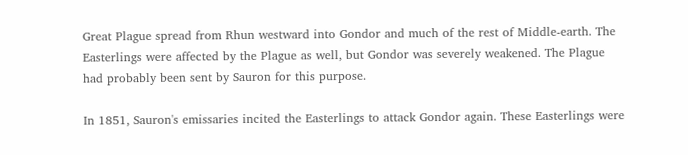Great Plague spread from Rhun westward into Gondor and much of the rest of Middle-earth. The Easterlings were affected by the Plague as well, but Gondor was severely weakened. The Plague had probably been sent by Sauron for this purpose.

In 1851, Sauron's emissaries incited the Easterlings to attack Gondor again. These Easterlings were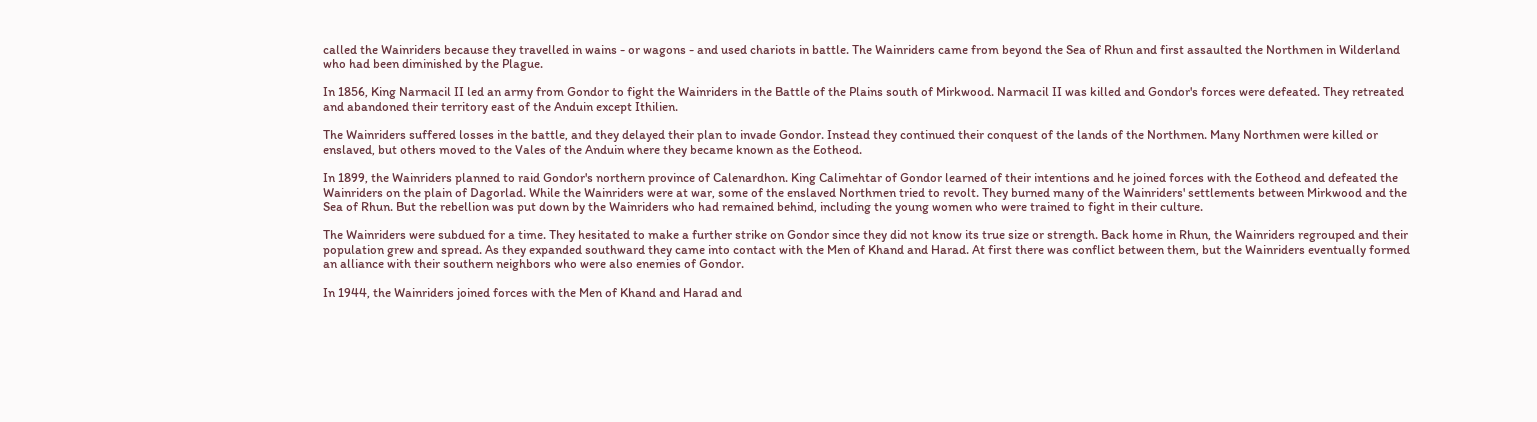called the Wainriders because they travelled in wains - or wagons - and used chariots in battle. The Wainriders came from beyond the Sea of Rhun and first assaulted the Northmen in Wilderland who had been diminished by the Plague.

In 1856, King Narmacil II led an army from Gondor to fight the Wainriders in the Battle of the Plains south of Mirkwood. Narmacil II was killed and Gondor's forces were defeated. They retreated and abandoned their territory east of the Anduin except Ithilien.

The Wainriders suffered losses in the battle, and they delayed their plan to invade Gondor. Instead they continued their conquest of the lands of the Northmen. Many Northmen were killed or enslaved, but others moved to the Vales of the Anduin where they became known as the Eotheod.

In 1899, the Wainriders planned to raid Gondor's northern province of Calenardhon. King Calimehtar of Gondor learned of their intentions and he joined forces with the Eotheod and defeated the Wainriders on the plain of Dagorlad. While the Wainriders were at war, some of the enslaved Northmen tried to revolt. They burned many of the Wainriders' settlements between Mirkwood and the Sea of Rhun. But the rebellion was put down by the Wainriders who had remained behind, including the young women who were trained to fight in their culture.

The Wainriders were subdued for a time. They hesitated to make a further strike on Gondor since they did not know its true size or strength. Back home in Rhun, the Wainriders regrouped and their population grew and spread. As they expanded southward they came into contact with the Men of Khand and Harad. At first there was conflict between them, but the Wainriders eventually formed an alliance with their southern neighbors who were also enemies of Gondor.

In 1944, the Wainriders joined forces with the Men of Khand and Harad and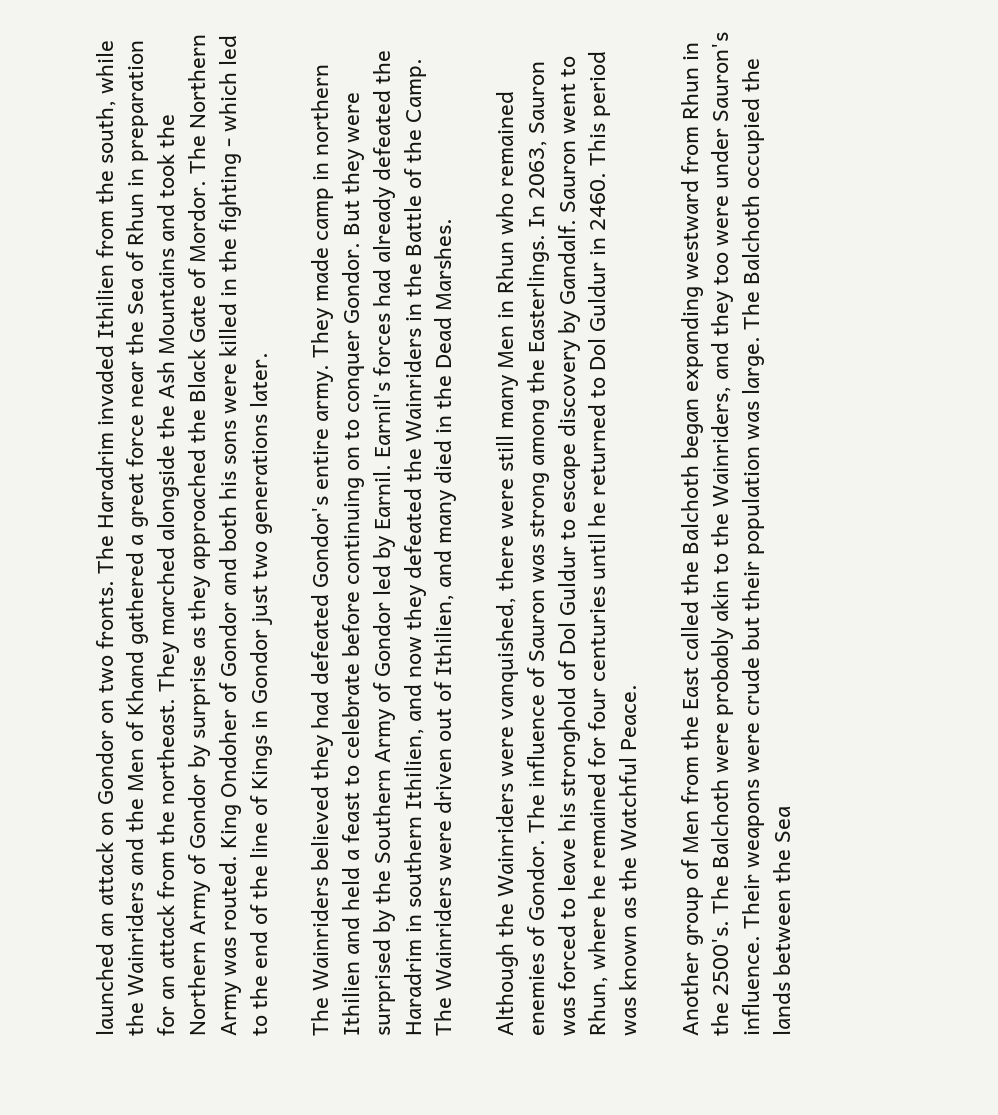launched an attack on Gondor on two fronts. The Haradrim invaded Ithilien from the south, while the Wainriders and the Men of Khand gathered a great force near the Sea of Rhun in preparation for an attack from the northeast. They marched alongside the Ash Mountains and took the Northern Army of Gondor by surprise as they approached the Black Gate of Mordor. The Northern Army was routed. King Ondoher of Gondor and both his sons were killed in the fighting - which led to the end of the line of Kings in Gondor just two generations later.

The Wainriders believed they had defeated Gondor's entire army. They made camp in northern Ithilien and held a feast to celebrate before continuing on to conquer Gondor. But they were surprised by the Southern Army of Gondor led by Earnil. Earnil's forces had already defeated the Haradrim in southern Ithilien, and now they defeated the Wainriders in the Battle of the Camp. The Wainriders were driven out of Ithilien, and many died in the Dead Marshes.

Although the Wainriders were vanquished, there were still many Men in Rhun who remained enemies of Gondor. The influence of Sauron was strong among the Easterlings. In 2063, Sauron was forced to leave his stronghold of Dol Guldur to escape discovery by Gandalf. Sauron went to Rhun, where he remained for four centuries until he returned to Dol Guldur in 2460. This period was known as the Watchful Peace.

Another group of Men from the East called the Balchoth began expanding westward from Rhun in the 2500's. The Balchoth were probably akin to the Wainriders, and they too were under Sauron's influence. Their weapons were crude but their population was large. The Balchoth occupied the lands between the Sea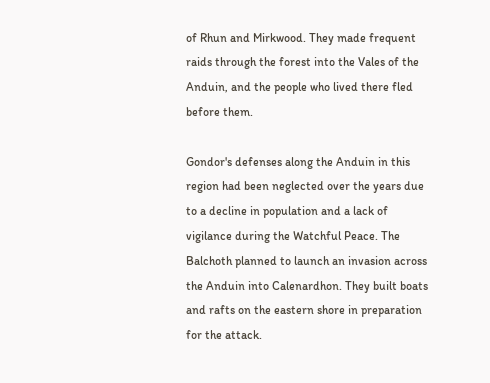of Rhun and Mirkwood. They made frequent raids through the forest into the Vales of the Anduin, and the people who lived there fled before them.

Gondor's defenses along the Anduin in this region had been neglected over the years due to a decline in population and a lack of vigilance during the Watchful Peace. The Balchoth planned to launch an invasion across the Anduin into Calenardhon. They built boats and rafts on the eastern shore in preparation for the attack.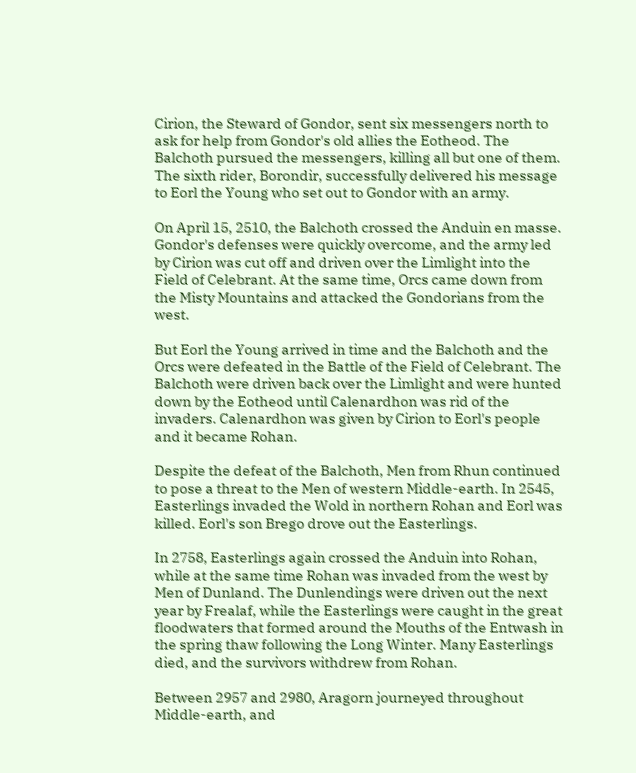Cirion, the Steward of Gondor, sent six messengers north to ask for help from Gondor's old allies the Eotheod. The Balchoth pursued the messengers, killing all but one of them. The sixth rider, Borondir, successfully delivered his message to Eorl the Young who set out to Gondor with an army.

On April 15, 2510, the Balchoth crossed the Anduin en masse. Gondor's defenses were quickly overcome, and the army led by Cirion was cut off and driven over the Limlight into the Field of Celebrant. At the same time, Orcs came down from the Misty Mountains and attacked the Gondorians from the west.

But Eorl the Young arrived in time and the Balchoth and the Orcs were defeated in the Battle of the Field of Celebrant. The Balchoth were driven back over the Limlight and were hunted down by the Eotheod until Calenardhon was rid of the invaders. Calenardhon was given by Cirion to Eorl's people and it became Rohan.

Despite the defeat of the Balchoth, Men from Rhun continued to pose a threat to the Men of western Middle-earth. In 2545, Easterlings invaded the Wold in northern Rohan and Eorl was killed. Eorl's son Brego drove out the Easterlings.

In 2758, Easterlings again crossed the Anduin into Rohan, while at the same time Rohan was invaded from the west by Men of Dunland. The Dunlendings were driven out the next year by Frealaf, while the Easterlings were caught in the great floodwaters that formed around the Mouths of the Entwash in the spring thaw following the Long Winter. Many Easterlings died, and the survivors withdrew from Rohan.

Between 2957 and 2980, Aragorn journeyed throughout Middle-earth, and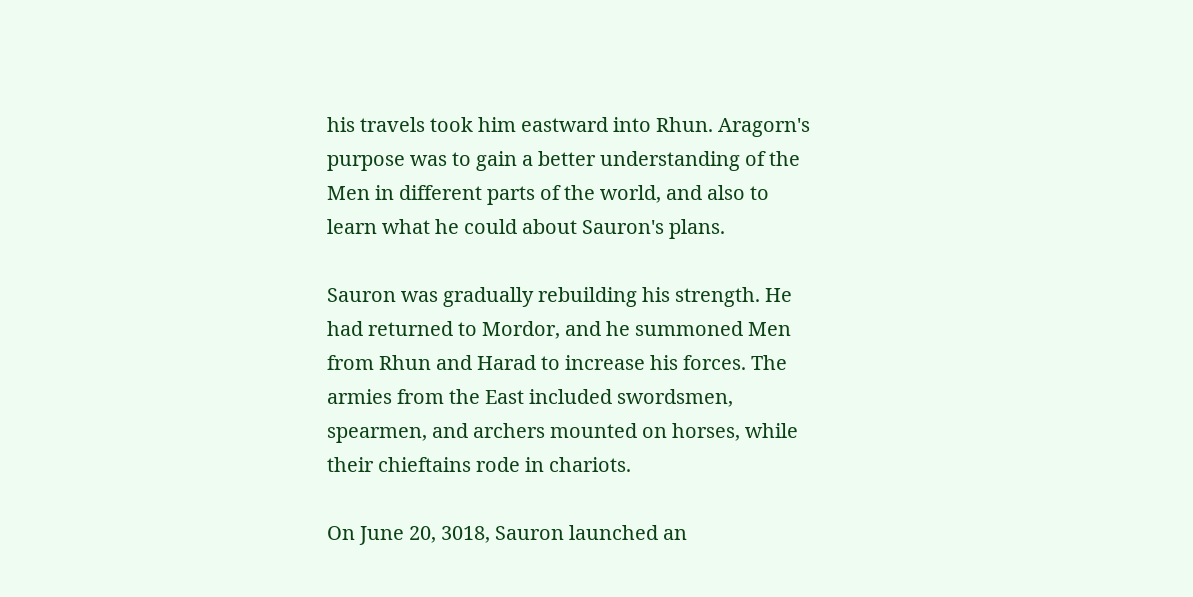his travels took him eastward into Rhun. Aragorn's purpose was to gain a better understanding of the Men in different parts of the world, and also to learn what he could about Sauron's plans.

Sauron was gradually rebuilding his strength. He had returned to Mordor, and he summoned Men from Rhun and Harad to increase his forces. The armies from the East included swordsmen, spearmen, and archers mounted on horses, while their chieftains rode in chariots.

On June 20, 3018, Sauron launched an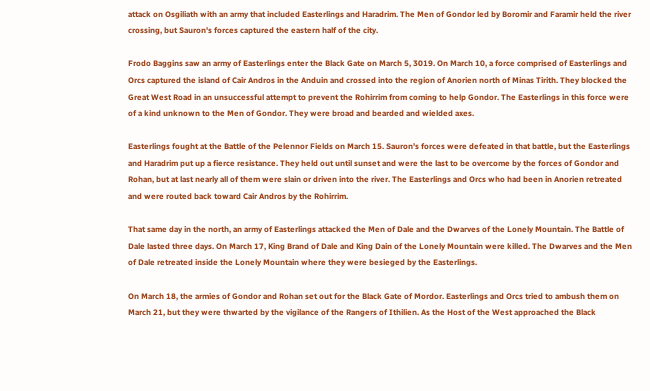attack on Osgiliath with an army that included Easterlings and Haradrim. The Men of Gondor led by Boromir and Faramir held the river crossing, but Sauron's forces captured the eastern half of the city.

Frodo Baggins saw an army of Easterlings enter the Black Gate on March 5, 3019. On March 10, a force comprised of Easterlings and Orcs captured the island of Cair Andros in the Anduin and crossed into the region of Anorien north of Minas Tirith. They blocked the Great West Road in an unsuccessful attempt to prevent the Rohirrim from coming to help Gondor. The Easterlings in this force were of a kind unknown to the Men of Gondor. They were broad and bearded and wielded axes.

Easterlings fought at the Battle of the Pelennor Fields on March 15. Sauron's forces were defeated in that battle, but the Easterlings and Haradrim put up a fierce resistance. They held out until sunset and were the last to be overcome by the forces of Gondor and Rohan, but at last nearly all of them were slain or driven into the river. The Easterlings and Orcs who had been in Anorien retreated and were routed back toward Cair Andros by the Rohirrim.

That same day in the north, an army of Easterlings attacked the Men of Dale and the Dwarves of the Lonely Mountain. The Battle of Dale lasted three days. On March 17, King Brand of Dale and King Dain of the Lonely Mountain were killed. The Dwarves and the Men of Dale retreated inside the Lonely Mountain where they were besieged by the Easterlings.

On March 18, the armies of Gondor and Rohan set out for the Black Gate of Mordor. Easterlings and Orcs tried to ambush them on March 21, but they were thwarted by the vigilance of the Rangers of Ithilien. As the Host of the West approached the Black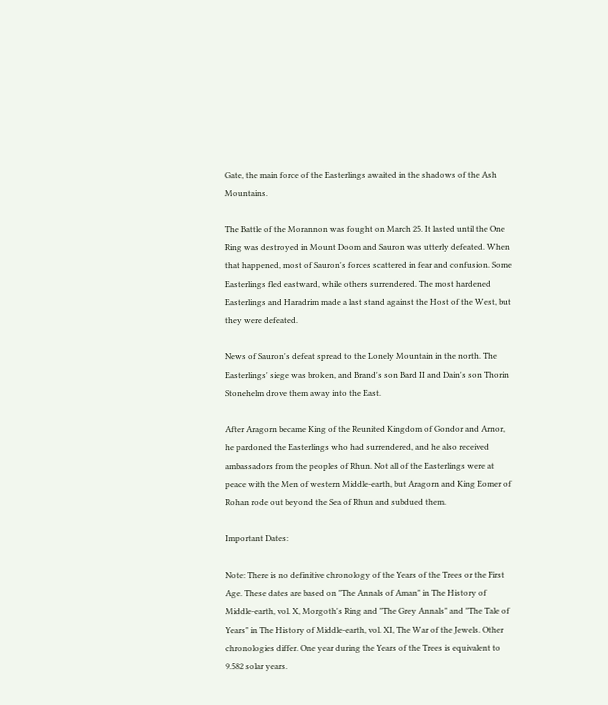Gate, the main force of the Easterlings awaited in the shadows of the Ash Mountains.

The Battle of the Morannon was fought on March 25. It lasted until the One Ring was destroyed in Mount Doom and Sauron was utterly defeated. When that happened, most of Sauron's forces scattered in fear and confusion. Some Easterlings fled eastward, while others surrendered. The most hardened Easterlings and Haradrim made a last stand against the Host of the West, but they were defeated.

News of Sauron's defeat spread to the Lonely Mountain in the north. The Easterlings' siege was broken, and Brand's son Bard II and Dain's son Thorin Stonehelm drove them away into the East.

After Aragorn became King of the Reunited Kingdom of Gondor and Arnor, he pardoned the Easterlings who had surrendered, and he also received ambassadors from the peoples of Rhun. Not all of the Easterlings were at peace with the Men of western Middle-earth, but Aragorn and King Eomer of Rohan rode out beyond the Sea of Rhun and subdued them.

Important Dates:

Note: There is no definitive chronology of the Years of the Trees or the First Age. These dates are based on "The Annals of Aman" in The History of Middle-earth, vol. X, Morgoth's Ring and "The Grey Annals" and "The Tale of Years" in The History of Middle-earth, vol. XI, The War of the Jewels. Other chronologies differ. One year during the Years of the Trees is equivalent to 9.582 solar years.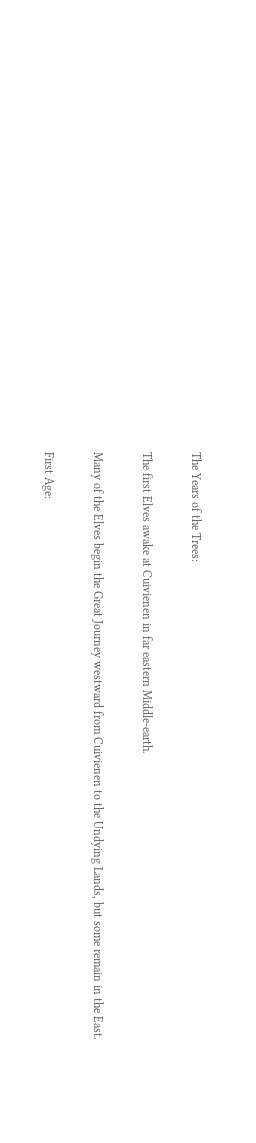The Years of the Trees:

The first Elves awake at Cuivienen in far eastern Middle-earth.

Many of the Elves begin the Great Journey westward from Cuivienen to the Undying Lands, but some remain in the East.

First Age: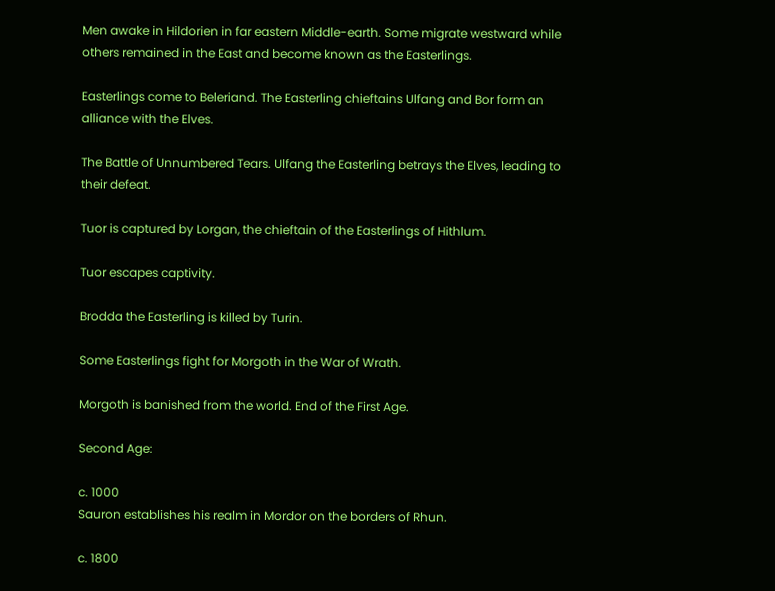Men awake in Hildorien in far eastern Middle-earth. Some migrate westward while others remained in the East and become known as the Easterlings.

Easterlings come to Beleriand. The Easterling chieftains Ulfang and Bor form an alliance with the Elves.

The Battle of Unnumbered Tears. Ulfang the Easterling betrays the Elves, leading to their defeat.

Tuor is captured by Lorgan, the chieftain of the Easterlings of Hithlum.

Tuor escapes captivity.

Brodda the Easterling is killed by Turin.

Some Easterlings fight for Morgoth in the War of Wrath.

Morgoth is banished from the world. End of the First Age.

Second Age:

c. 1000
Sauron establishes his realm in Mordor on the borders of Rhun.

c. 1800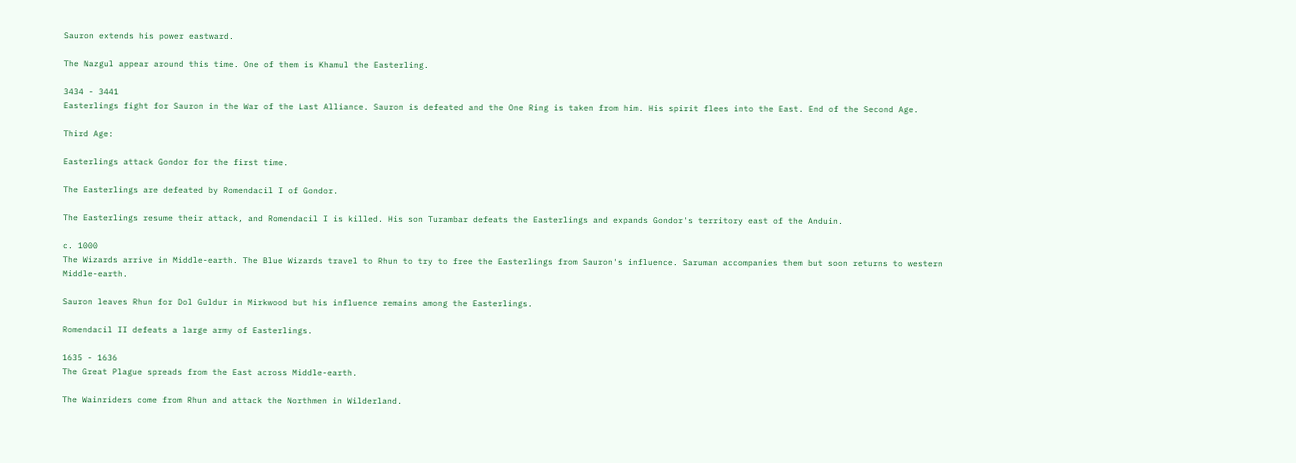Sauron extends his power eastward.

The Nazgul appear around this time. One of them is Khamul the Easterling.

3434 - 3441
Easterlings fight for Sauron in the War of the Last Alliance. Sauron is defeated and the One Ring is taken from him. His spirit flees into the East. End of the Second Age.

Third Age:

Easterlings attack Gondor for the first time.

The Easterlings are defeated by Romendacil I of Gondor.

The Easterlings resume their attack, and Romendacil I is killed. His son Turambar defeats the Easterlings and expands Gondor's territory east of the Anduin.

c. 1000
The Wizards arrive in Middle-earth. The Blue Wizards travel to Rhun to try to free the Easterlings from Sauron's influence. Saruman accompanies them but soon returns to western Middle-earth.

Sauron leaves Rhun for Dol Guldur in Mirkwood but his influence remains among the Easterlings.

Romendacil II defeats a large army of Easterlings.

1635 - 1636
The Great Plague spreads from the East across Middle-earth.

The Wainriders come from Rhun and attack the Northmen in Wilderland.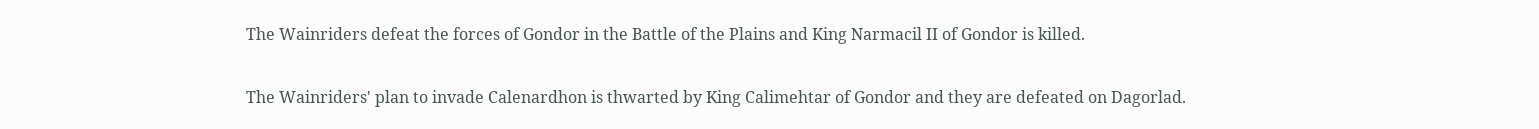The Wainriders defeat the forces of Gondor in the Battle of the Plains and King Narmacil II of Gondor is killed.

The Wainriders' plan to invade Calenardhon is thwarted by King Calimehtar of Gondor and they are defeated on Dagorlad.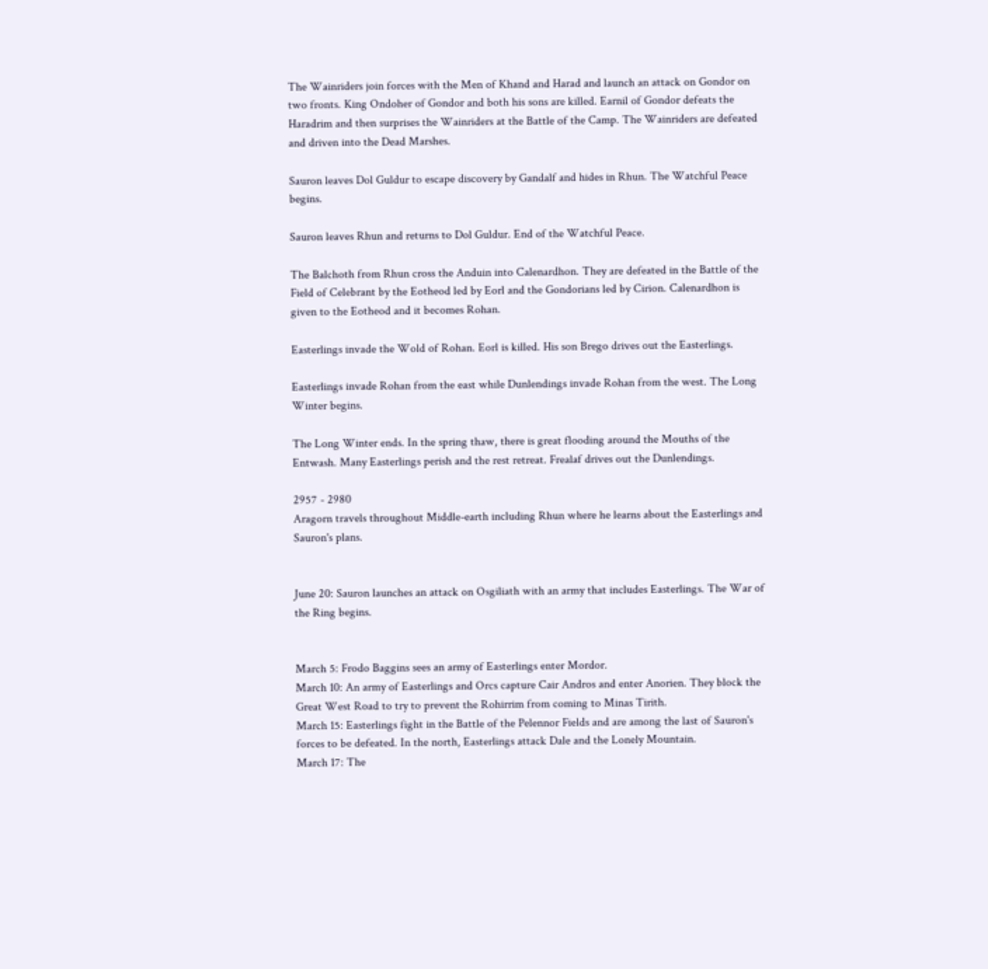The Wainriders join forces with the Men of Khand and Harad and launch an attack on Gondor on two fronts. King Ondoher of Gondor and both his sons are killed. Earnil of Gondor defeats the Haradrim and then surprises the Wainriders at the Battle of the Camp. The Wainriders are defeated and driven into the Dead Marshes.

Sauron leaves Dol Guldur to escape discovery by Gandalf and hides in Rhun. The Watchful Peace begins.

Sauron leaves Rhun and returns to Dol Guldur. End of the Watchful Peace.

The Balchoth from Rhun cross the Anduin into Calenardhon. They are defeated in the Battle of the Field of Celebrant by the Eotheod led by Eorl and the Gondorians led by Cirion. Calenardhon is given to the Eotheod and it becomes Rohan.

Easterlings invade the Wold of Rohan. Eorl is killed. His son Brego drives out the Easterlings.

Easterlings invade Rohan from the east while Dunlendings invade Rohan from the west. The Long Winter begins.

The Long Winter ends. In the spring thaw, there is great flooding around the Mouths of the Entwash. Many Easterlings perish and the rest retreat. Frealaf drives out the Dunlendings.

2957 - 2980
Aragorn travels throughout Middle-earth including Rhun where he learns about the Easterlings and Sauron's plans.


June 20: Sauron launches an attack on Osgiliath with an army that includes Easterlings. The War of the Ring begins.


March 5: Frodo Baggins sees an army of Easterlings enter Mordor.
March 10: An army of Easterlings and Orcs capture Cair Andros and enter Anorien. They block the Great West Road to try to prevent the Rohirrim from coming to Minas Tirith.
March 15: Easterlings fight in the Battle of the Pelennor Fields and are among the last of Sauron's forces to be defeated. In the north, Easterlings attack Dale and the Lonely Mountain.
March 17: The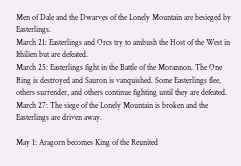Men of Dale and the Dwarves of the Lonely Mountain are besieged by Easterlings.
March 21: Easterlings and Orcs try to ambush the Host of the West in Ithilien but are defeated.
March 25: Easterlings fight in the Battle of the Morannon. The One Ring is destroyed and Sauron is vanquished. Some Easterlings flee, others surrender, and others continue fighting until they are defeated.
March 27: The siege of the Lonely Mountain is broken and the Easterlings are driven away.

May 1: Aragorn becomes King of the Reunited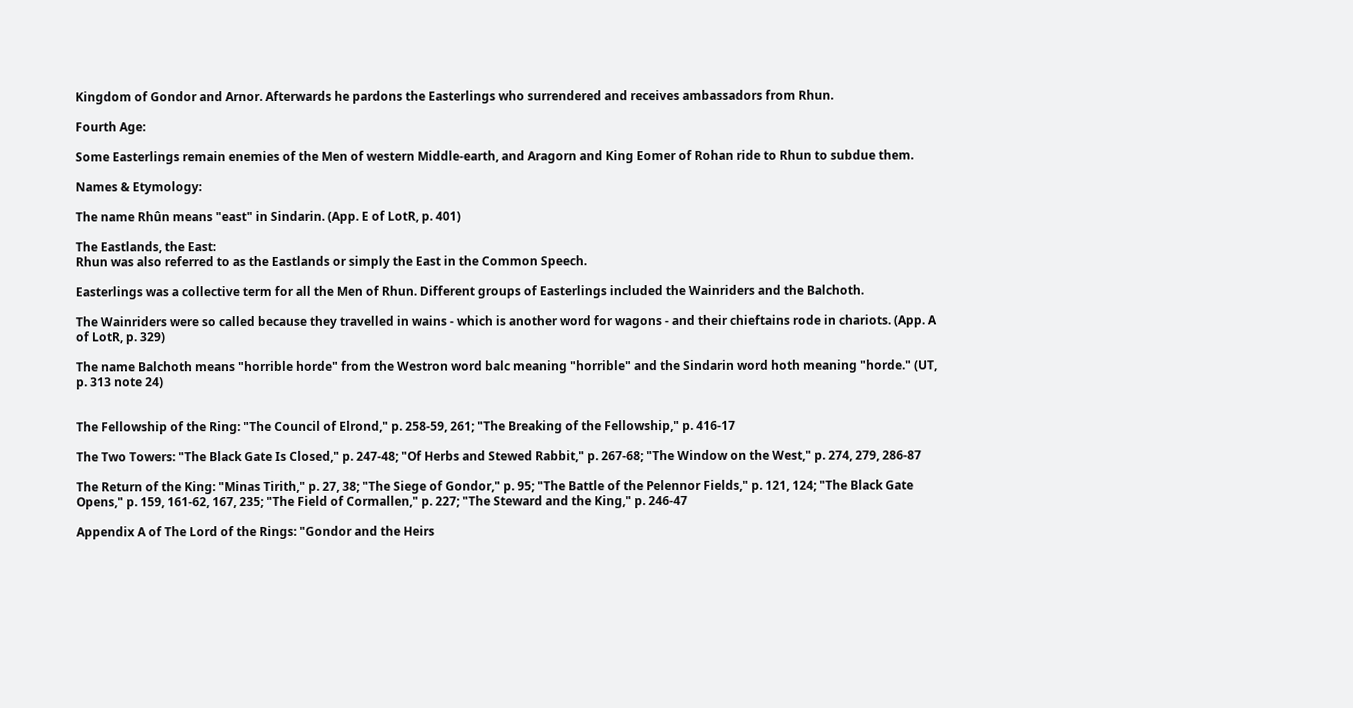Kingdom of Gondor and Arnor. Afterwards he pardons the Easterlings who surrendered and receives ambassadors from Rhun.

Fourth Age:

Some Easterlings remain enemies of the Men of western Middle-earth, and Aragorn and King Eomer of Rohan ride to Rhun to subdue them.

Names & Etymology:

The name Rhûn means "east" in Sindarin. (App. E of LotR, p. 401)

The Eastlands, the East:
Rhun was also referred to as the Eastlands or simply the East in the Common Speech.

Easterlings was a collective term for all the Men of Rhun. Different groups of Easterlings included the Wainriders and the Balchoth.

The Wainriders were so called because they travelled in wains - which is another word for wagons - and their chieftains rode in chariots. (App. A of LotR, p. 329)

The name Balchoth means "horrible horde" from the Westron word balc meaning "horrible" and the Sindarin word hoth meaning "horde." (UT, p. 313 note 24)


The Fellowship of the Ring: "The Council of Elrond," p. 258-59, 261; "The Breaking of the Fellowship," p. 416-17

The Two Towers: "The Black Gate Is Closed," p. 247-48; "Of Herbs and Stewed Rabbit," p. 267-68; "The Window on the West," p. 274, 279, 286-87

The Return of the King: "Minas Tirith," p. 27, 38; "The Siege of Gondor," p. 95; "The Battle of the Pelennor Fields," p. 121, 124; "The Black Gate Opens," p. 159, 161-62, 167, 235; "The Field of Cormallen," p. 227; "The Steward and the King," p. 246-47

Appendix A of The Lord of the Rings: "Gondor and the Heirs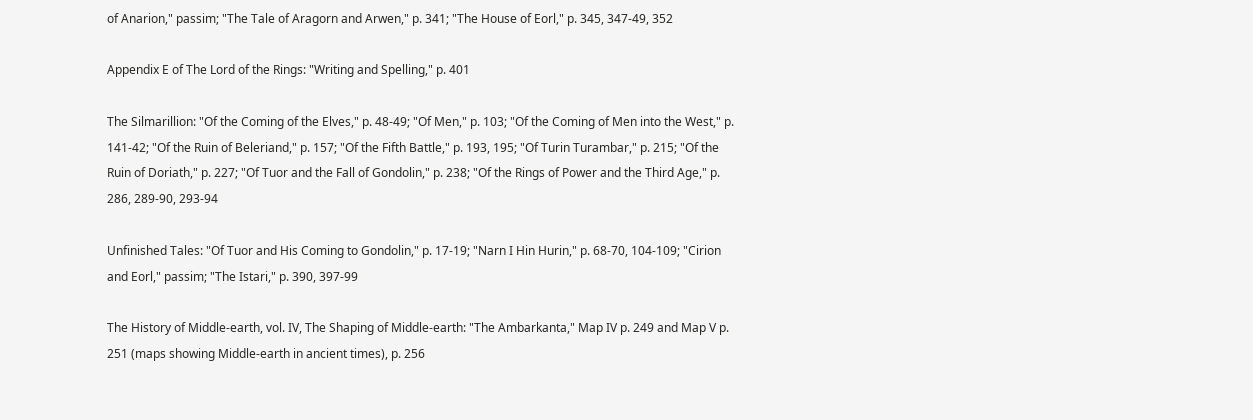of Anarion," passim; "The Tale of Aragorn and Arwen," p. 341; "The House of Eorl," p. 345, 347-49, 352

Appendix E of The Lord of the Rings: "Writing and Spelling," p. 401

The Silmarillion: "Of the Coming of the Elves," p. 48-49; "Of Men," p. 103; "Of the Coming of Men into the West," p. 141-42; "Of the Ruin of Beleriand," p. 157; "Of the Fifth Battle," p. 193, 195; "Of Turin Turambar," p. 215; "Of the Ruin of Doriath," p. 227; "Of Tuor and the Fall of Gondolin," p. 238; "Of the Rings of Power and the Third Age," p. 286, 289-90, 293-94

Unfinished Tales: "Of Tuor and His Coming to Gondolin," p. 17-19; "Narn I Hin Hurin," p. 68-70, 104-109; "Cirion and Eorl," passim; "The Istari," p. 390, 397-99

The History of Middle-earth, vol. IV, The Shaping of Middle-earth: "The Ambarkanta," Map IV p. 249 and Map V p. 251 (maps showing Middle-earth in ancient times), p. 256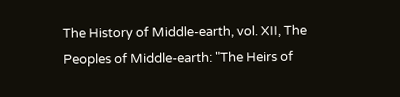The History of Middle-earth, vol. XII, The Peoples of Middle-earth: "The Heirs of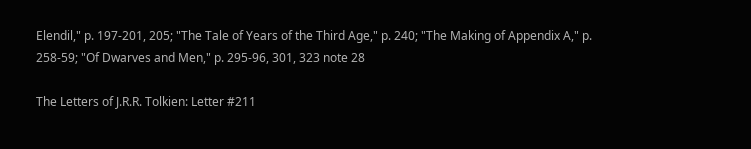Elendil," p. 197-201, 205; "The Tale of Years of the Third Age," p. 240; "The Making of Appendix A," p. 258-59; "Of Dwarves and Men," p. 295-96, 301, 323 note 28

The Letters of J.R.R. Tolkien: Letter #211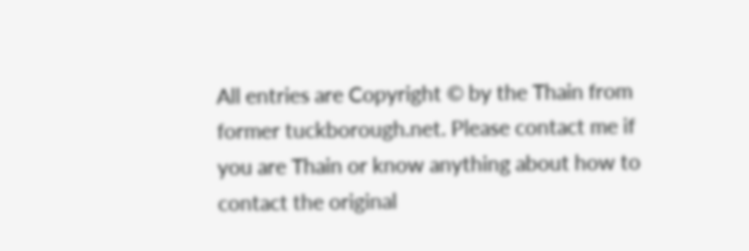All entries are Copyright © by the Thain from former tuckborough.net. Please contact me if you are Thain or know anything about how to contact the original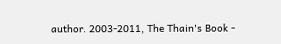author. 2003-2011, The Thain's Book -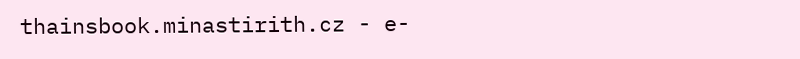thainsbook.minastirith.cz - e-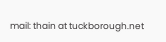mail: thain at tuckborough.net